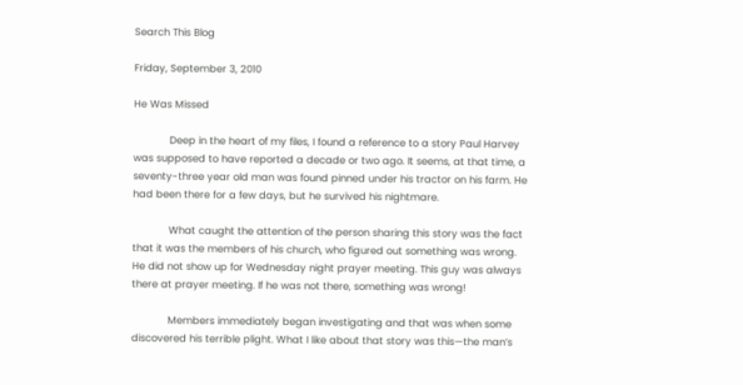Search This Blog

Friday, September 3, 2010

He Was Missed

            Deep in the heart of my files, I found a reference to a story Paul Harvey was supposed to have reported a decade or two ago. It seems, at that time, a seventy-three year old man was found pinned under his tractor on his farm. He had been there for a few days, but he survived his nightmare.

            What caught the attention of the person sharing this story was the fact that it was the members of his church, who figured out something was wrong. He did not show up for Wednesday night prayer meeting. This guy was always there at prayer meeting. If he was not there, something was wrong!

            Members immediately began investigating and that was when some discovered his terrible plight. What I like about that story was this—the man’s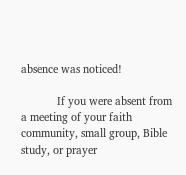absence was noticed!

            If you were absent from a meeting of your faith community, small group, Bible study, or prayer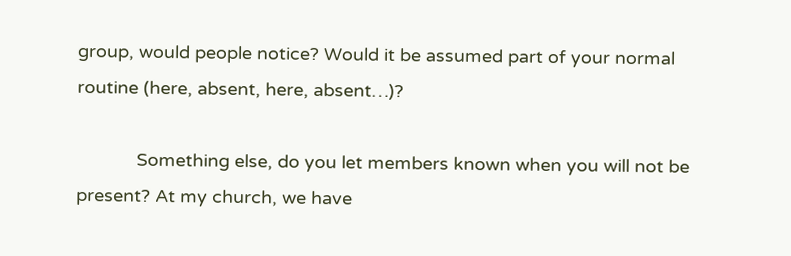group, would people notice? Would it be assumed part of your normal routine (here, absent, here, absent…)?

            Something else, do you let members known when you will not be present? At my church, we have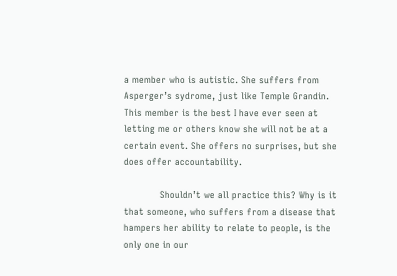a member who is autistic. She suffers from Asperger’s sydrome, just like Temple Grandin. This member is the best I have ever seen at letting me or others know she will not be at a certain event. She offers no surprises, but she does offer accountability.

            Shouldn’t we all practice this? Why is it that someone, who suffers from a disease that hampers her ability to relate to people, is the only one in our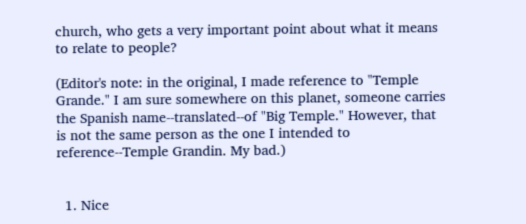church, who gets a very important point about what it means to relate to people?

(Editor's note: in the original, I made reference to "Temple Grande." I am sure somewhere on this planet, someone carries the Spanish name--translated--of "Big Temple." However, that is not the same person as the one I intended to reference--Temple Grandin. My bad.)


  1. Nice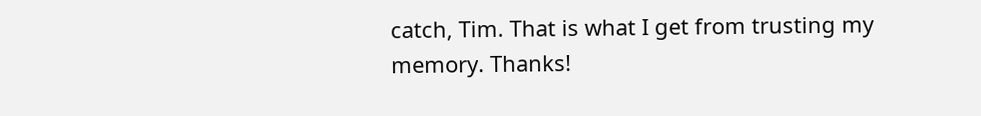catch, Tim. That is what I get from trusting my memory. Thanks!